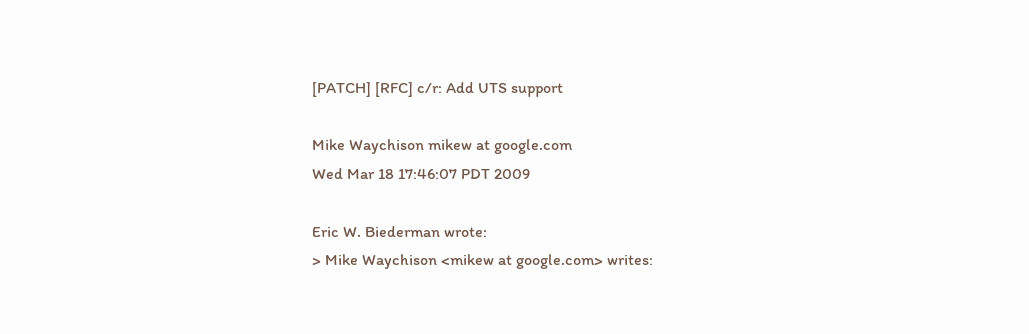[PATCH] [RFC] c/r: Add UTS support

Mike Waychison mikew at google.com
Wed Mar 18 17:46:07 PDT 2009

Eric W. Biederman wrote:
> Mike Waychison <mikew at google.com> writes: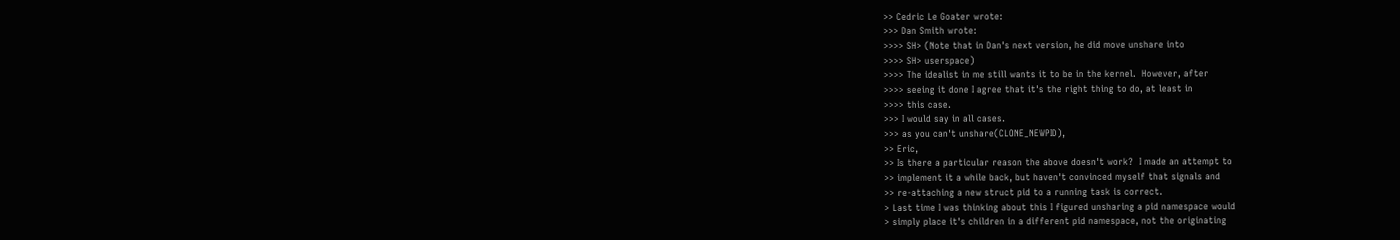>> Cedric Le Goater wrote:
>>> Dan Smith wrote:
>>>> SH> (Note that in Dan's next version, he did move unshare into
>>>> SH> userspace)
>>>> The idealist in me still wants it to be in the kernel.  However, after
>>>> seeing it done I agree that it's the right thing to do, at least in
>>>> this case.
>>> I would say in all cases.
>>> as you can't unshare(CLONE_NEWPID),
>> Eric,
>> Is there a particular reason the above doesn't work?  I made an attempt to
>> implement it a while back, but haven't convinced myself that signals and
>> re-attaching a new struct pid to a running task is correct.
> Last time I was thinking about this I figured unsharing a pid namespace would
> simply place it's children in a different pid namespace, not the originating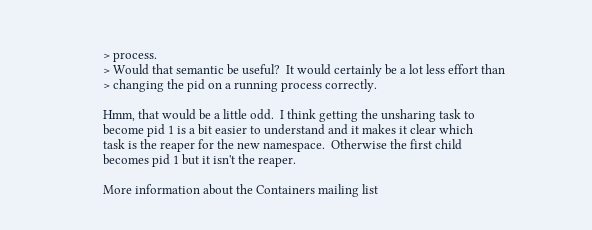> process.
> Would that semantic be useful?  It would certainly be a lot less effort than
> changing the pid on a running process correctly.

Hmm, that would be a little odd.  I think getting the unsharing task to
become pid 1 is a bit easier to understand and it makes it clear which
task is the reaper for the new namespace.  Otherwise the first child
becomes pid 1 but it isn't the reaper.

More information about the Containers mailing list